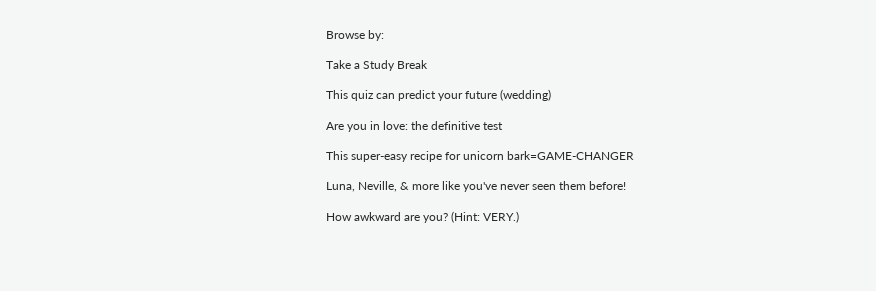Browse by:

Take a Study Break

This quiz can predict your future (wedding)

Are you in love: the definitive test

This super-easy recipe for unicorn bark=GAME-CHANGER

Luna, Neville, & more like you've never seen them before!

How awkward are you? (Hint: VERY.)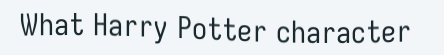What Harry Potter character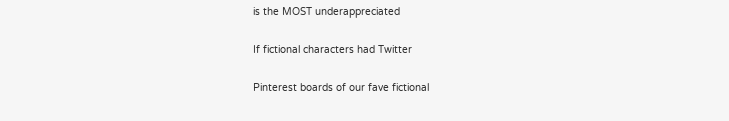is the MOST underappreciated

If fictional characters had Twitter

Pinterest boards of our fave fictional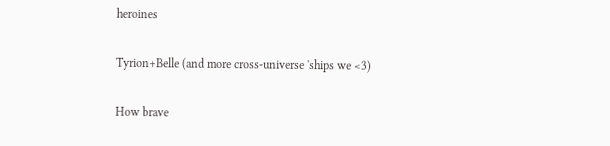heroines

Tyrion+Belle (and more cross-universe 'ships we <3)

How brave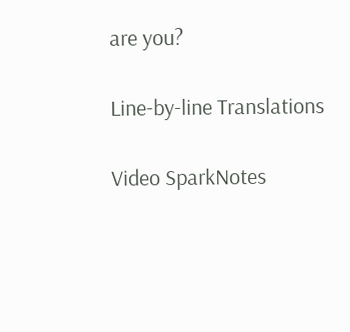are you?

Line-by-line Translations

Video SparkNotes